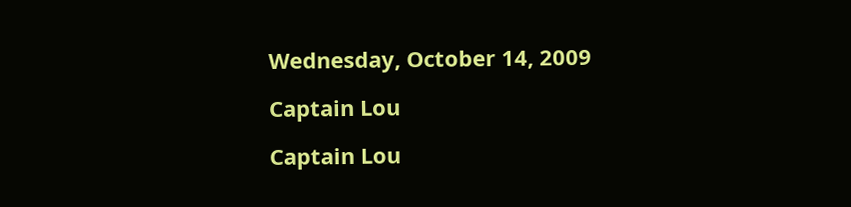Wednesday, October 14, 2009

Captain Lou

Captain Lou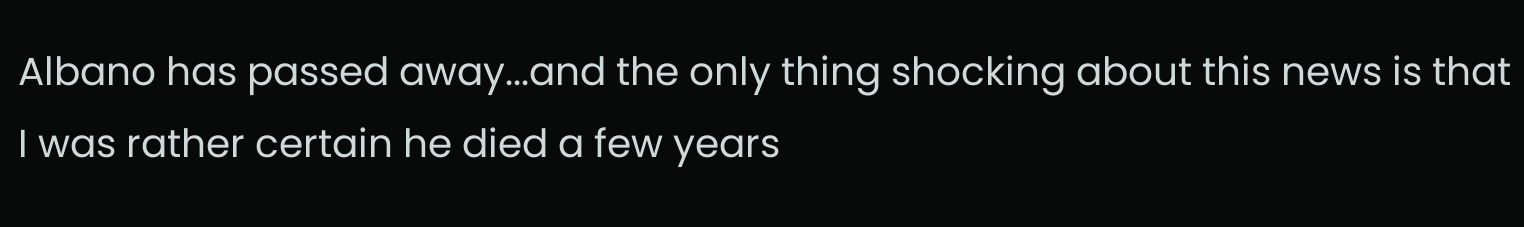Albano has passed away...and the only thing shocking about this news is that I was rather certain he died a few years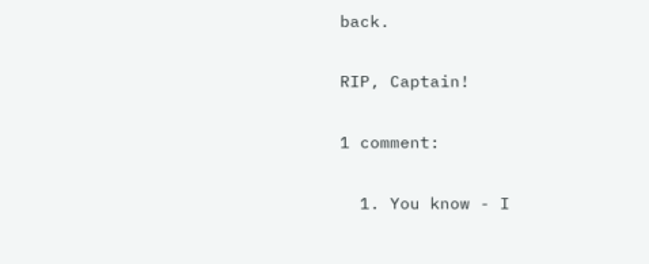back.

RIP, Captain!

1 comment:

  1. You know - I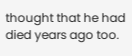thought that he had died years ago too.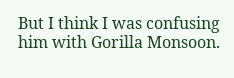But I think I was confusing him with Gorilla Monsoon.